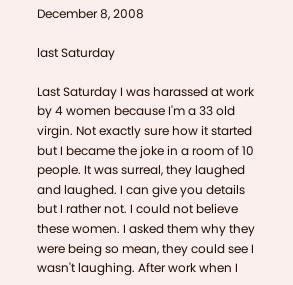December 8, 2008

last Saturday

Last Saturday I was harassed at work by 4 women because I'm a 33 old virgin. Not exactly sure how it started but I became the joke in a room of 10 people. It was surreal, they laughed and laughed. I can give you details but I rather not. I could not believe these women. I asked them why they were being so mean, they could see I wasn't laughing. After work when I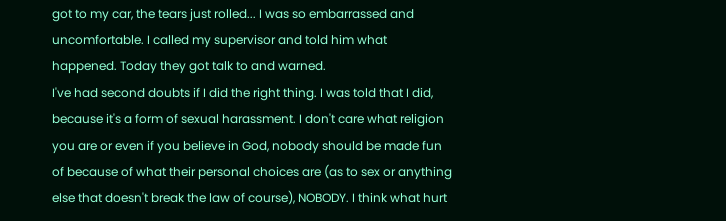got to my car, the tears just rolled... I was so embarrassed and uncomfortable. I called my supervisor and told him what happened. Today they got talk to and warned.
I've had second doubts if I did the right thing. I was told that I did, because it's a form of sexual harassment. I don't care what religion you are or even if you believe in God, nobody should be made fun of because of what their personal choices are (as to sex or anything else that doesn't break the law of course), NOBODY. I think what hurt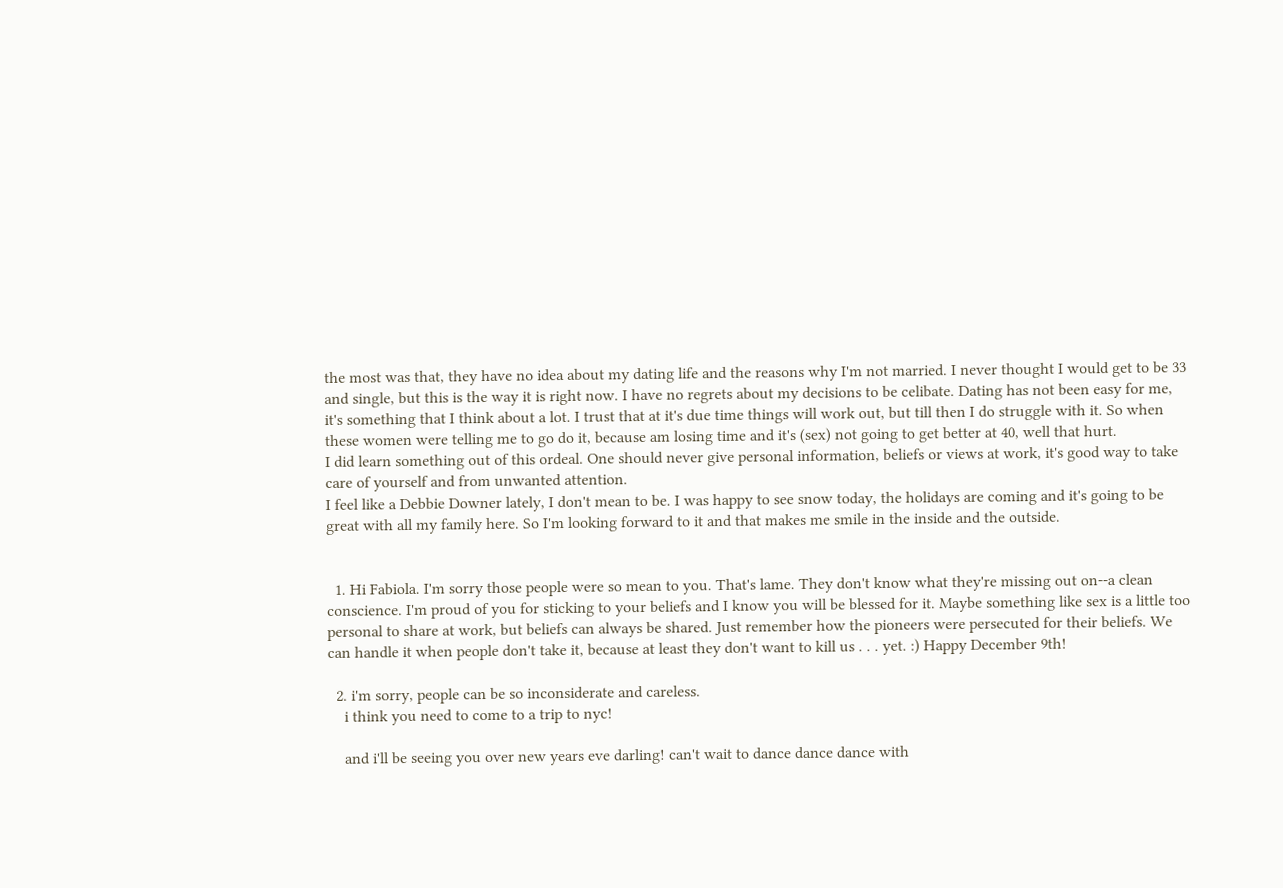the most was that, they have no idea about my dating life and the reasons why I'm not married. I never thought I would get to be 33 and single, but this is the way it is right now. I have no regrets about my decisions to be celibate. Dating has not been easy for me, it's something that I think about a lot. I trust that at it's due time things will work out, but till then I do struggle with it. So when these women were telling me to go do it, because am losing time and it's (sex) not going to get better at 40, well that hurt.
I did learn something out of this ordeal. One should never give personal information, beliefs or views at work, it's good way to take care of yourself and from unwanted attention.
I feel like a Debbie Downer lately, I don't mean to be. I was happy to see snow today, the holidays are coming and it's going to be great with all my family here. So I'm looking forward to it and that makes me smile in the inside and the outside.


  1. Hi Fabiola. I'm sorry those people were so mean to you. That's lame. They don't know what they're missing out on--a clean conscience. I'm proud of you for sticking to your beliefs and I know you will be blessed for it. Maybe something like sex is a little too personal to share at work, but beliefs can always be shared. Just remember how the pioneers were persecuted for their beliefs. We can handle it when people don't take it, because at least they don't want to kill us . . . yet. :) Happy December 9th!

  2. i'm sorry, people can be so inconsiderate and careless.
    i think you need to come to a trip to nyc!

    and i'll be seeing you over new years eve darling! can't wait to dance dance dance with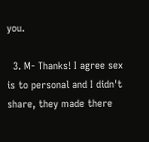you.

  3. M- Thanks! I agree sex is to personal and I didn't share, they made there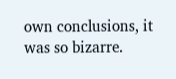own conclusions, it was so bizarre.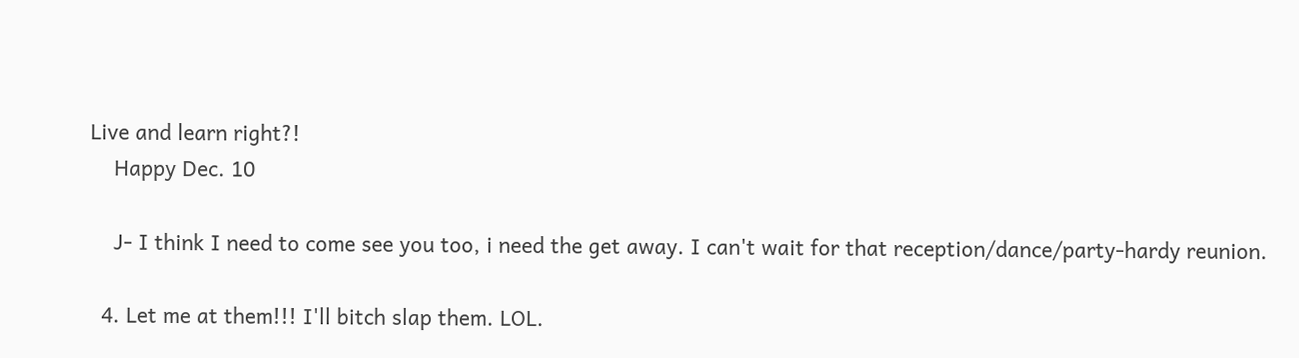Live and learn right?!
    Happy Dec. 10

    J- I think I need to come see you too, i need the get away. I can't wait for that reception/dance/party-hardy reunion.

  4. Let me at them!!! I'll bitch slap them. LOL.